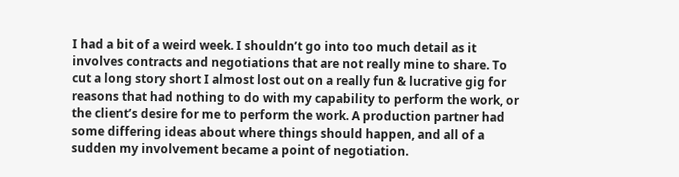I had a bit of a weird week. I shouldn’t go into too much detail as it involves contracts and negotiations that are not really mine to share. To cut a long story short I almost lost out on a really fun & lucrative gig for reasons that had nothing to do with my capability to perform the work, or the client’s desire for me to perform the work. A production partner had some differing ideas about where things should happen, and all of a sudden my involvement became a point of negotiation.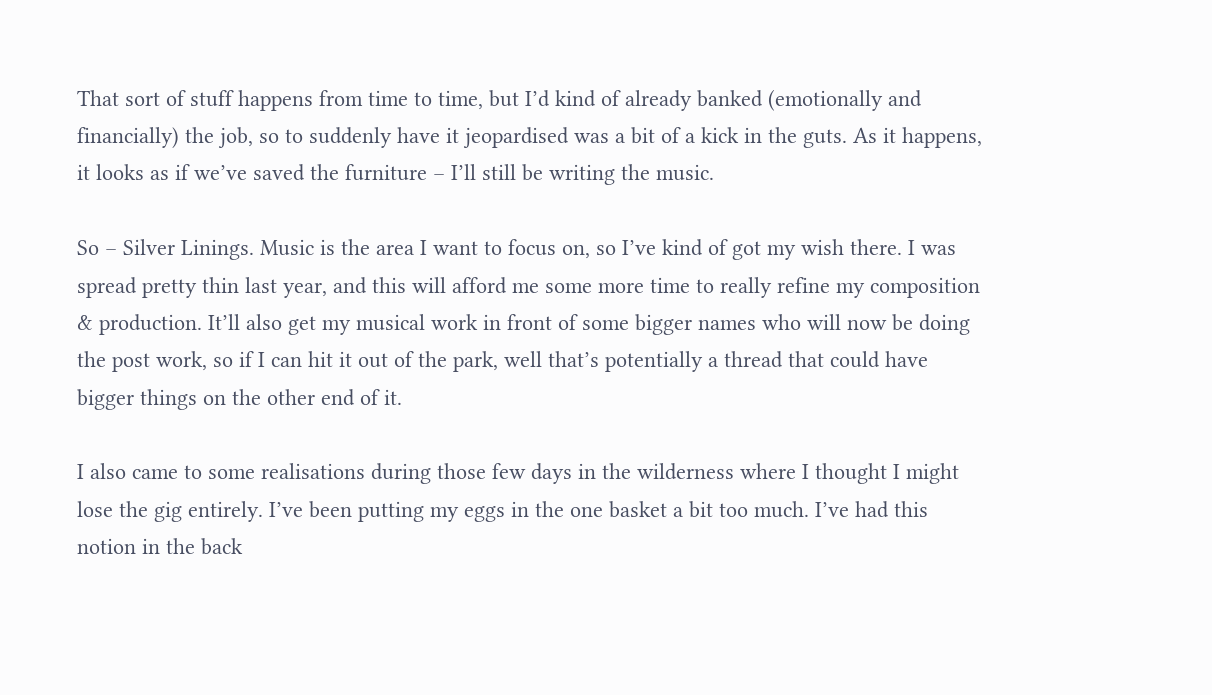That sort of stuff happens from time to time, but I’d kind of already banked (emotionally and financially) the job, so to suddenly have it jeopardised was a bit of a kick in the guts. As it happens, it looks as if we’ve saved the furniture – I’ll still be writing the music.

So – Silver Linings. Music is the area I want to focus on, so I’ve kind of got my wish there. I was spread pretty thin last year, and this will afford me some more time to really refine my composition & production. It’ll also get my musical work in front of some bigger names who will now be doing the post work, so if I can hit it out of the park, well that’s potentially a thread that could have bigger things on the other end of it.

I also came to some realisations during those few days in the wilderness where I thought I might lose the gig entirely. I’ve been putting my eggs in the one basket a bit too much. I’ve had this notion in the back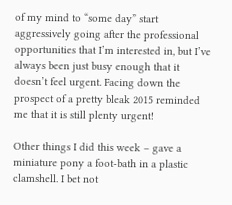of my mind to “some day” start aggressively going after the professional opportunities that I’m interested in, but I’ve always been just busy enough that it doesn’t feel urgent. Facing down the prospect of a pretty bleak 2015 reminded me that it is still plenty urgent!

Other things I did this week – gave a miniature pony a foot-bath in a plastic clamshell. I bet not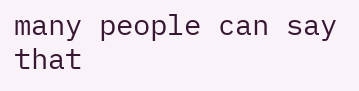many people can say that